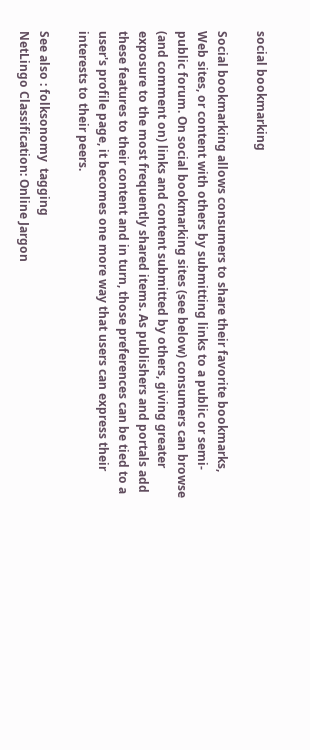social bookmarking

Social bookmarking allows consumers to share their favorite bookmarks, Web sites, or content with others by submitting links to a public or semi-public forum. On social bookmarking sites (see below) consumers can browse (and comment on) links and content submitted by others, giving greater exposure to the most frequently shared items. As publishers and portals add these features to their content and in turn, those preferences can be tied to a user's profile page, it becomes one more way that users can express their interests to their peers.

See also : folksonomy  tagging
NetLingo Classification: Online Jargon